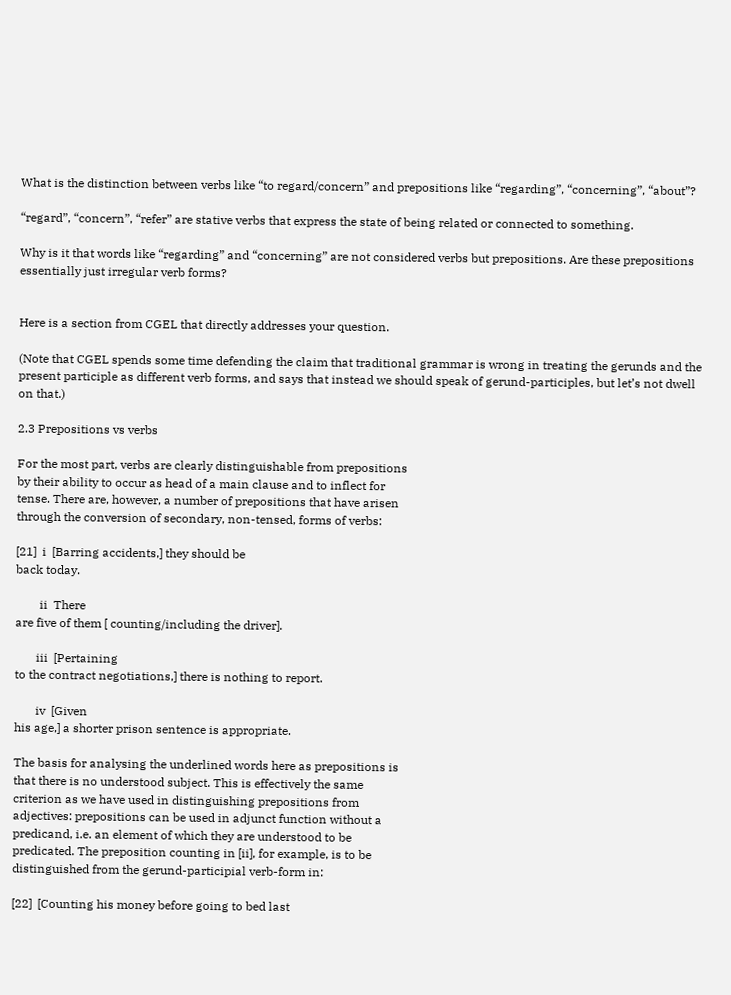What is the distinction between verbs like “to regard/concern” and prepositions like “regarding”, “concerning”, “about”?

“regard”, “concern”, “refer” are stative verbs that express the state of being related or connected to something.

Why is it that words like “regarding” and “concerning” are not considered verbs but prepositions. Are these prepositions essentially just irregular verb forms?


Here is a section from CGEL that directly addresses your question.

(Note that CGEL spends some time defending the claim that traditional grammar is wrong in treating the gerunds and the present participle as different verb forms, and says that instead we should speak of gerund-participles, but let’s not dwell on that.)

2.3 Prepositions vs verbs

For the most part, verbs are clearly distinguishable from prepositions
by their ability to occur as head of a main clause and to inflect for
tense. There are, however, a number of prepositions that have arisen
through the conversion of secondary, non-tensed, forms of verbs:

[21]  i  [Barring accidents,] they should be
back today.

        ii  There
are five of them [ counting/including the driver].

       iii  [Pertaining
to the contract negotiations,] there is nothing to report.

       iv  [Given
his age,] a shorter prison sentence is appropriate.

The basis for analysing the underlined words here as prepositions is
that there is no understood subject. This is effectively the same
criterion as we have used in distinguishing prepositions from
adjectives: prepositions can be used in adjunct function without a
predicand, i.e. an element of which they are understood to be
predicated. The preposition counting in [ii], for example, is to be
distinguished from the gerund-participial verb-form in:

[22]  [Counting his money before going to bed last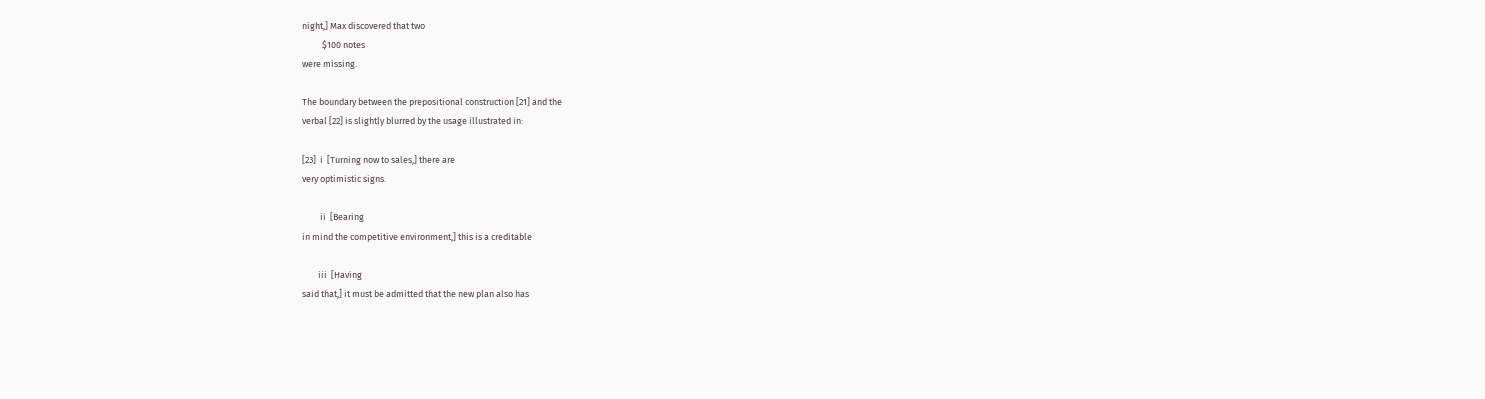night,] Max discovered that two
          $100 notes
were missing.

The boundary between the prepositional construction [21] and the
verbal [22] is slightly blurred by the usage illustrated in:

[23]  i  [Turning now to sales,] there are
very optimistic signs.

         ii  [Bearing
in mind the competitive environment,] this is a creditable

        iii  [Having
said that,] it must be admitted that the new plan also has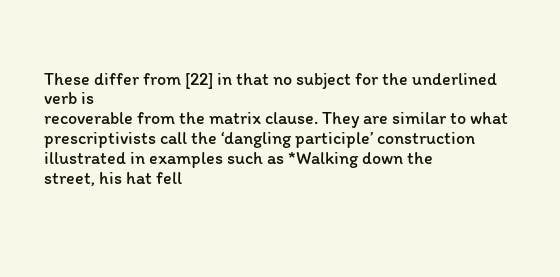These differ from [22] in that no subject for the underlined verb is
recoverable from the matrix clause. They are similar to what
prescriptivists call the ‘dangling participle’ construction
illustrated in examples such as *Walking down the
street, his hat fell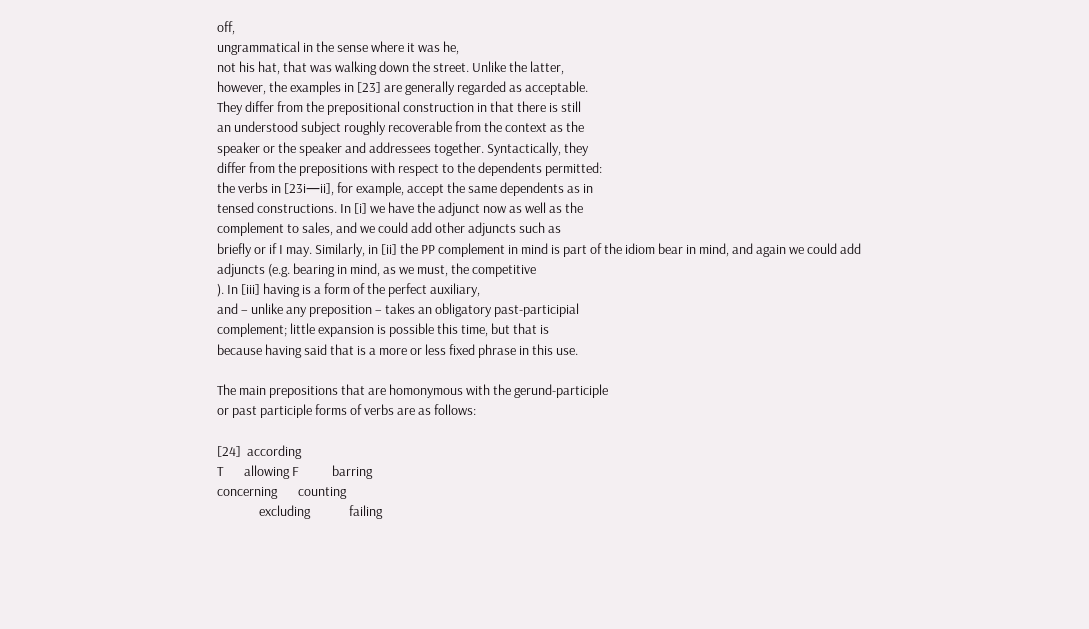off,
ungrammatical in the sense where it was he,
not his hat, that was walking down the street. Unlike the latter,
however, the examples in [23] are generally regarded as acceptable.
They differ from the prepositional construction in that there is still
an understood subject roughly recoverable from the context as the
speaker or the speaker and addressees together. Syntactically, they
differ from the prepositions with respect to the dependents permitted:
the verbs in [23i—ii], for example, accept the same dependents as in
tensed constructions. In [i] we have the adjunct now as well as the
complement to sales, and we could add other adjuncts such as
briefly or if I may. Similarly, in [ii] the PP complement in mind is part of the idiom bear in mind, and again we could add
adjuncts (e.g. bearing in mind, as we must, the competitive
). In [iii] having is a form of the perfect auxiliary,
and – unlike any preposition – takes an obligatory past-participial
complement; little expansion is possible this time, but that is
because having said that is a more or less fixed phrase in this use.

The main prepositions that are homonymous with the gerund-participle
or past participle forms of verbs are as follows:

[24]  according
T       allowing F           barring
concerning       counting
              excluding             failing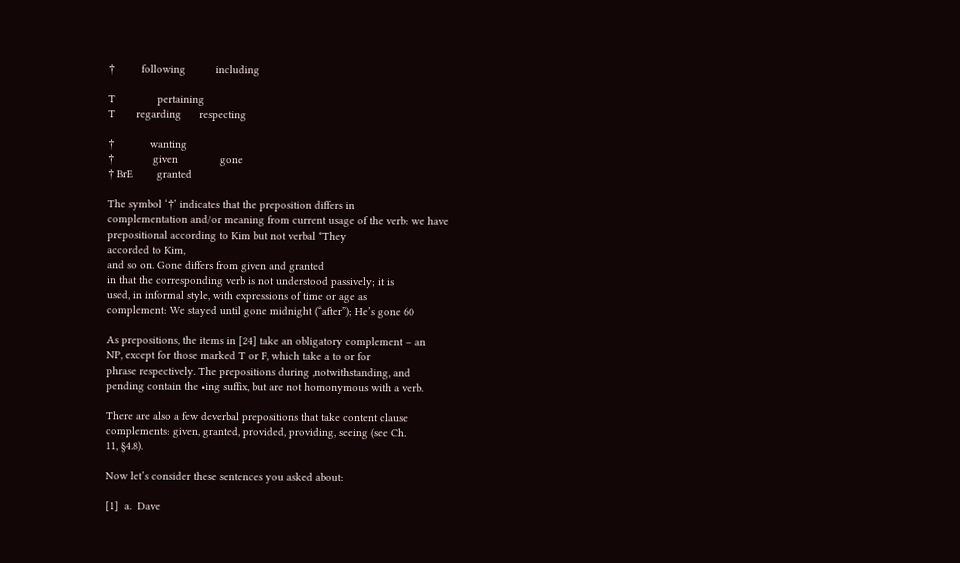†         following          including

T              pertaining
T       regarding      respecting

†            wanting
†             given              gone
† BrE        granted

The symbol ‘†’ indicates that the preposition differs in
complementation and/or meaning from current usage of the verb: we have
prepositional according to Kim but not verbal *They
accorded to Kim,
and so on. Gone differs from given and granted
in that the corresponding verb is not understood passively; it is
used, in informal style, with expressions of time or age as
complement: We stayed until gone midnight (“after”); He’s gone 60

As prepositions, the items in [24] take an obligatory complement – an
NP, except for those marked T or F, which take a to or for
phrase respectively. The prepositions during ,notwithstanding, and
pending contain the •ing suffix, but are not homonymous with a verb.

There are also a few deverbal prepositions that take content clause
complements: given, granted, provided, providing, seeing (see Ch.
11, §4.8).

Now let’s consider these sentences you asked about:

[1]  a.  Dave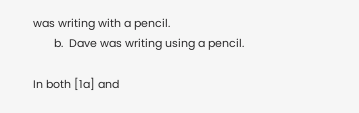was writing with a pencil.
       b.  Dave was writing using a pencil.

In both [1a] and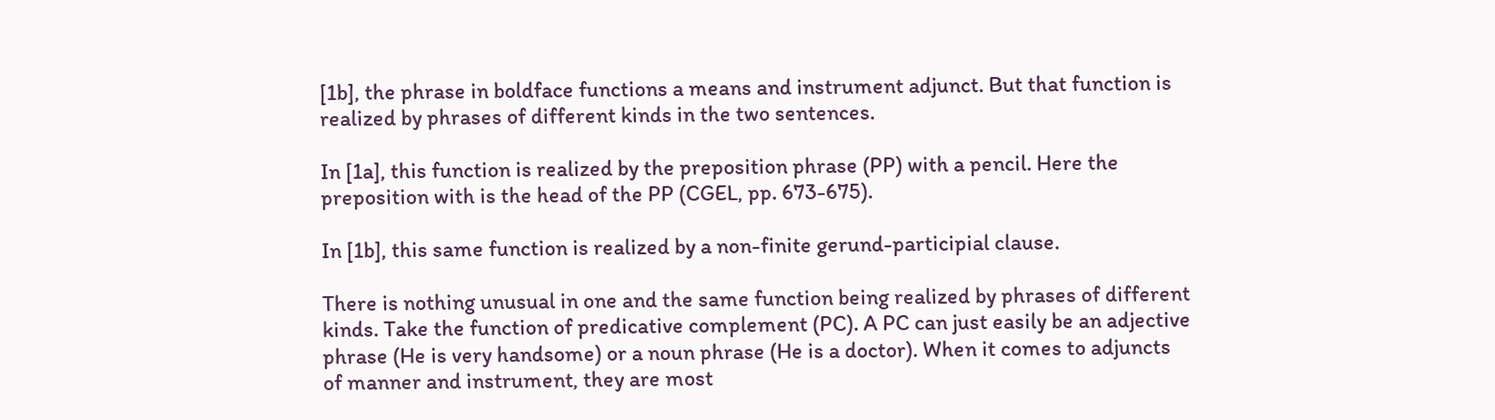[1b], the phrase in boldface functions a means and instrument adjunct. But that function is realized by phrases of different kinds in the two sentences.

In [1a], this function is realized by the preposition phrase (PP) with a pencil. Here the preposition with is the head of the PP (CGEL, pp. 673-675).

In [1b], this same function is realized by a non-finite gerund-participial clause.

There is nothing unusual in one and the same function being realized by phrases of different kinds. Take the function of predicative complement (PC). A PC can just easily be an adjective phrase (He is very handsome) or a noun phrase (He is a doctor). When it comes to adjuncts of manner and instrument, they are most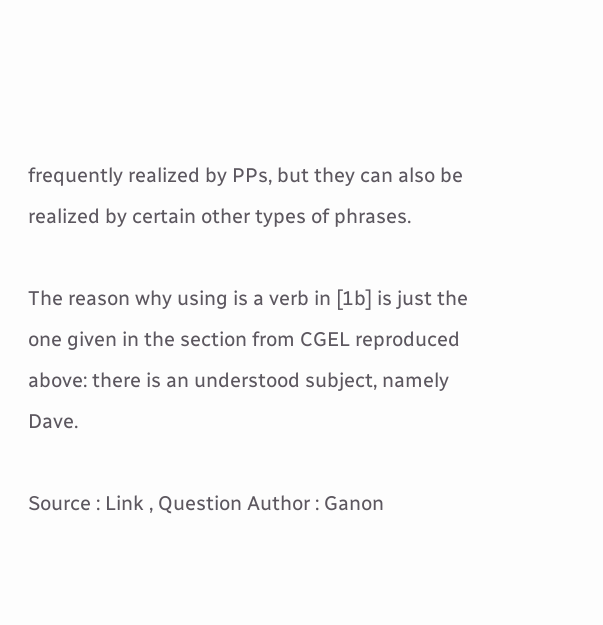frequently realized by PPs, but they can also be realized by certain other types of phrases.

The reason why using is a verb in [1b] is just the one given in the section from CGEL reproduced above: there is an understood subject, namely Dave.

Source : Link , Question Author : Ganon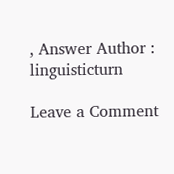, Answer Author : linguisticturn

Leave a Comment